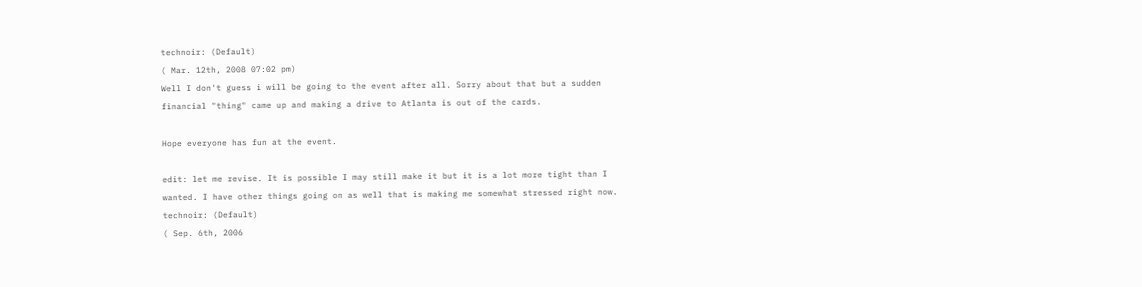technoir: (Default)
( Mar. 12th, 2008 07:02 pm)
Well I don't guess i will be going to the event after all. Sorry about that but a sudden financial "thing" came up and making a drive to Atlanta is out of the cards.

Hope everyone has fun at the event.

edit: let me revise. It is possible I may still make it but it is a lot more tight than I wanted. I have other things going on as well that is making me somewhat stressed right now.
technoir: (Default)
( Sep. 6th, 2006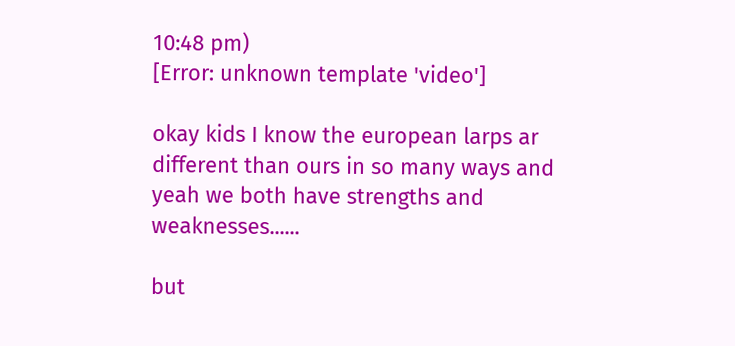10:48 pm)
[Error: unknown template 'video']

okay kids I know the european larps ar different than ours in so many ways and yeah we both have strengths and weaknesses......

but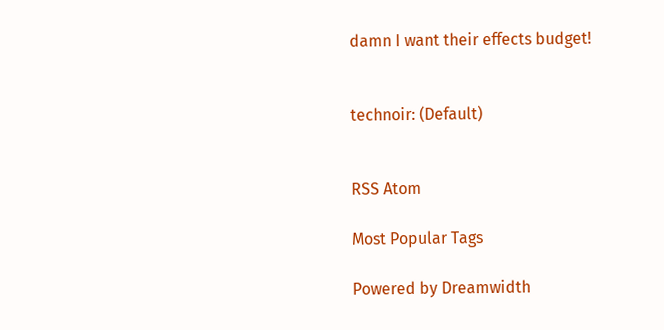damn I want their effects budget!


technoir: (Default)


RSS Atom

Most Popular Tags

Powered by Dreamwidth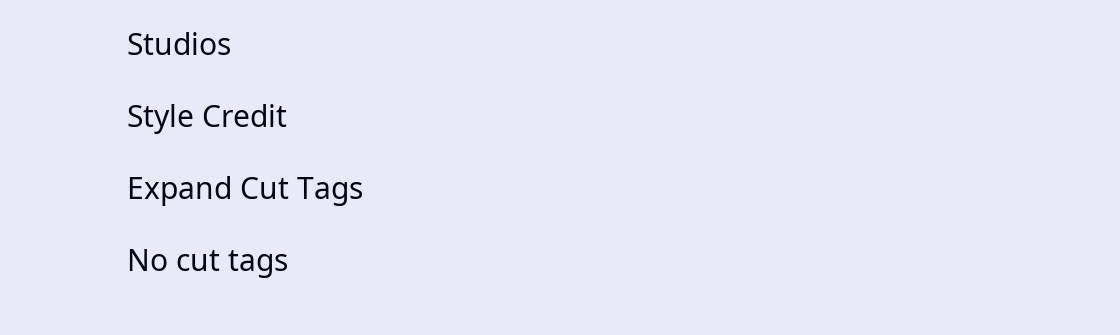Studios

Style Credit

Expand Cut Tags

No cut tags